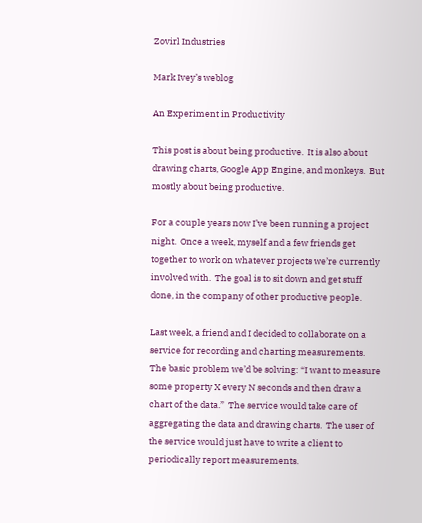Zovirl Industries

Mark Ivey’s weblog

An Experiment in Productivity

This post is about being productive.  It is also about drawing charts, Google App Engine, and monkeys.  But mostly about being productive.

For a couple years now I’ve been running a project night.  Once a week, myself and a few friends get together to work on whatever projects we’re currently involved with.  The goal is to sit down and get stuff done, in the company of other productive people.

Last week, a friend and I decided to collaborate on a service for recording and charting measurements.  The basic problem we’d be solving: “I want to measure some property X every N seconds and then draw a chart of the data.”  The service would take care of aggregating the data and drawing charts.  The user of the service would just have to write a client to periodically report measurements.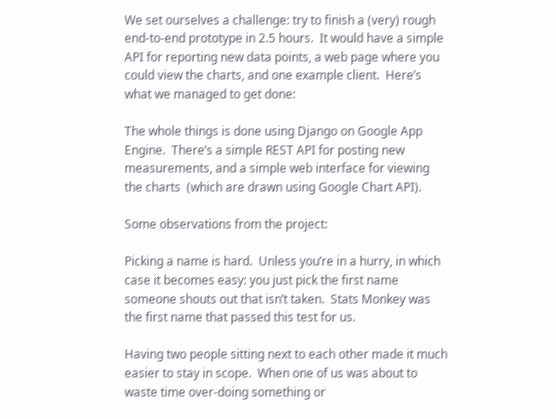We set ourselves a challenge: try to finish a (very) rough end-to-end prototype in 2.5 hours.  It would have a simple API for reporting new data points, a web page where you could view the charts, and one example client.  Here’s what we managed to get done:

The whole things is done using Django on Google App Engine.  There’s a simple REST API for posting new measurements, and a simple web interface for viewing the charts  (which are drawn using Google Chart API).

Some observations from the project:

Picking a name is hard.  Unless you’re in a hurry, in which case it becomes easy: you just pick the first name someone shouts out that isn’t taken.  Stats Monkey was the first name that passed this test for us.

Having two people sitting next to each other made it much easier to stay in scope.  When one of us was about to waste time over-doing something or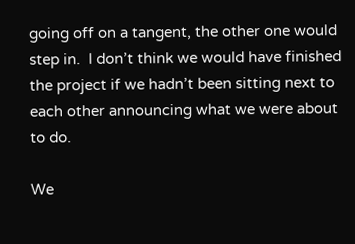going off on a tangent, the other one would step in.  I don’t think we would have finished the project if we hadn’t been sitting next to each other announcing what we were about to do.

We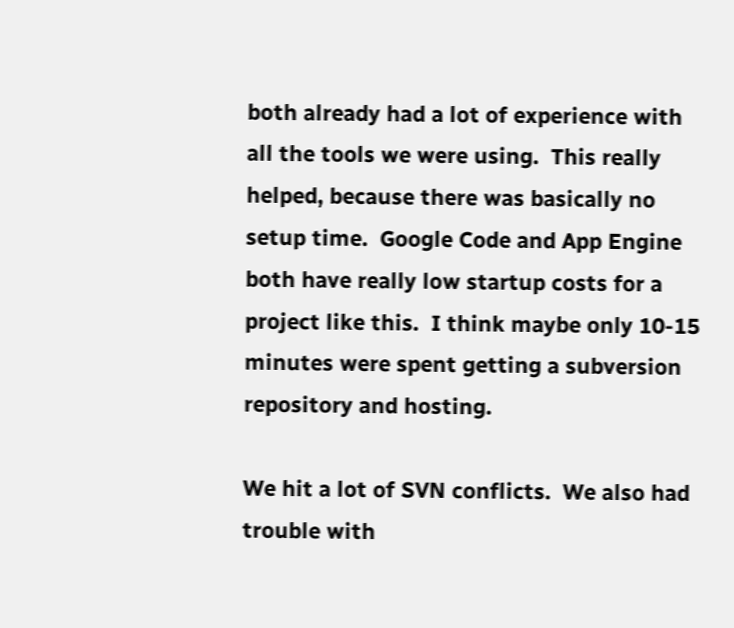both already had a lot of experience with all the tools we were using.  This really helped, because there was basically no setup time.  Google Code and App Engine both have really low startup costs for a project like this.  I think maybe only 10-15 minutes were spent getting a subversion repository and hosting.

We hit a lot of SVN conflicts.  We also had trouble with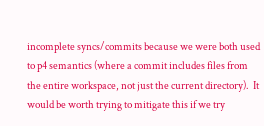incomplete syncs/commits because we were both used to p4 semantics (where a commit includes files from the entire workspace, not just the current directory).  It would be worth trying to mitigate this if we try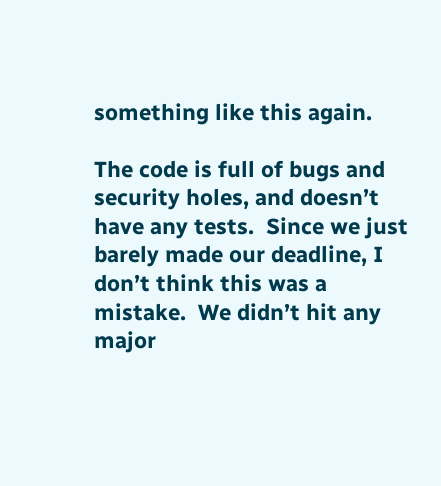something like this again.

The code is full of bugs and security holes, and doesn’t have any tests.  Since we just barely made our deadline, I don’t think this was a mistake.  We didn’t hit any major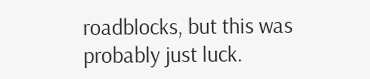roadblocks, but this was probably just luck.